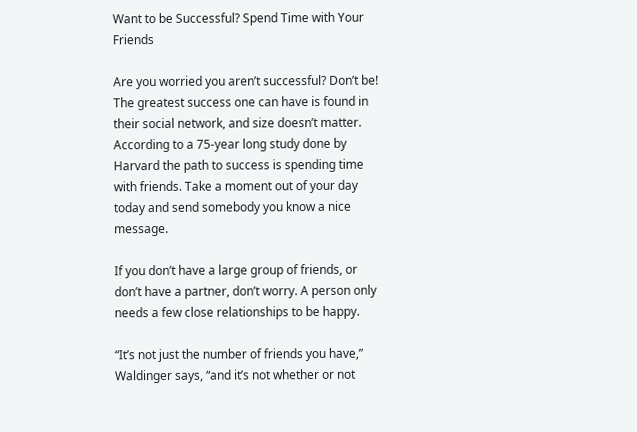Want to be Successful? Spend Time with Your Friends

Are you worried you aren’t successful? Don’t be! The greatest success one can have is found in their social network, and size doesn’t matter. According to a 75-year long study done by Harvard the path to success is spending time with friends. Take a moment out of your day today and send somebody you know a nice message.

If you don’t have a large group of friends, or don’t have a partner, don’t worry. A person only needs a few close relationships to be happy.

“It’s not just the number of friends you have,” Waldinger says, “and it’s not whether or not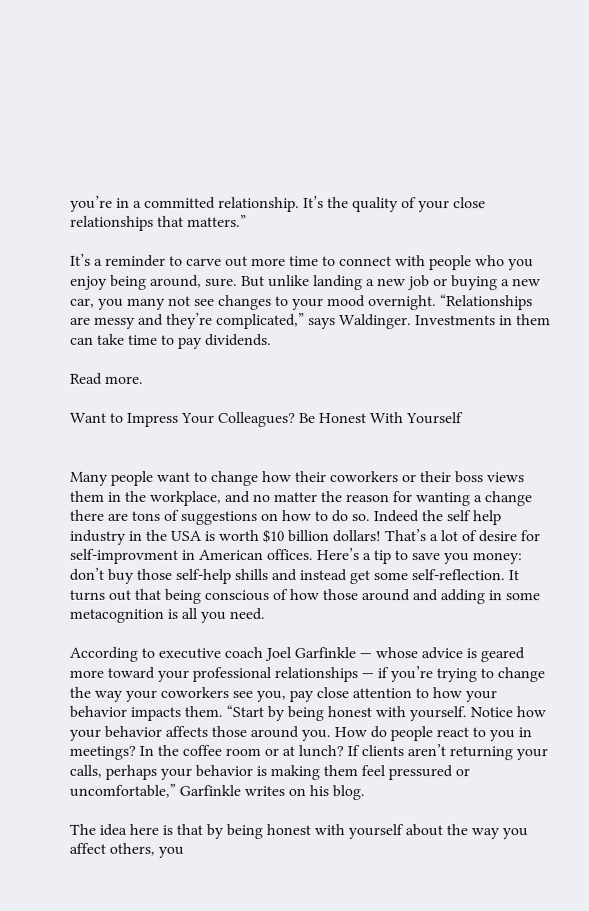you’re in a committed relationship. It’s the quality of your close relationships that matters.”

It’s a reminder to carve out more time to connect with people who you enjoy being around, sure. But unlike landing a new job or buying a new car, you many not see changes to your mood overnight. “Relationships are messy and they’re complicated,” says Waldinger. Investments in them can take time to pay dividends.

Read more.

Want to Impress Your Colleagues? Be Honest With Yourself


Many people want to change how their coworkers or their boss views them in the workplace, and no matter the reason for wanting a change there are tons of suggestions on how to do so. Indeed the self help industry in the USA is worth $10 billion dollars! That’s a lot of desire for self-improvment in American offices. Here’s a tip to save you money: don’t buy those self-help shills and instead get some self-reflection. It turns out that being conscious of how those around and adding in some metacognition is all you need.

According to executive coach Joel Garfinkle — whose advice is geared more toward your professional relationships — if you’re trying to change the way your coworkers see you, pay close attention to how your behavior impacts them. “Start by being honest with yourself. Notice how your behavior affects those around you. How do people react to you in meetings? In the coffee room or at lunch? If clients aren’t returning your calls, perhaps your behavior is making them feel pressured or uncomfortable,” Garfinkle writes on his blog.

The idea here is that by being honest with yourself about the way you affect others, you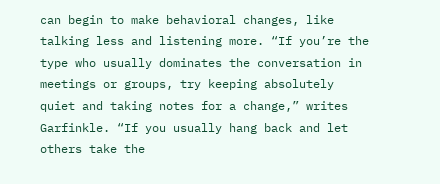can begin to make behavioral changes, like talking less and listening more. “If you’re the type who usually dominates the conversation in meetings or groups, try keeping absolutely quiet and taking notes for a change,” writes Garfinkle. “If you usually hang back and let others take the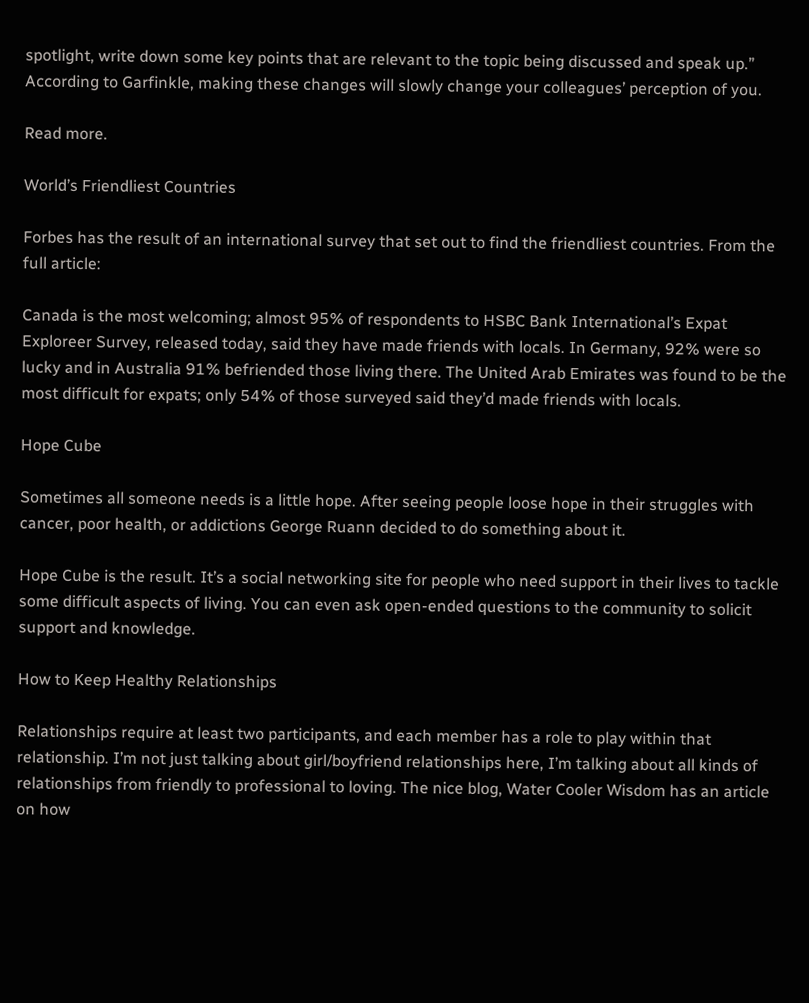spotlight, write down some key points that are relevant to the topic being discussed and speak up.” According to Garfinkle, making these changes will slowly change your colleagues’ perception of you.

Read more.

World’s Friendliest Countries

Forbes has the result of an international survey that set out to find the friendliest countries. From the full article:

Canada is the most welcoming; almost 95% of respondents to HSBC Bank International’s Expat Exploreer Survey, released today, said they have made friends with locals. In Germany, 92% were so lucky and in Australia 91% befriended those living there. The United Arab Emirates was found to be the most difficult for expats; only 54% of those surveyed said they’d made friends with locals.

Hope Cube

Sometimes all someone needs is a little hope. After seeing people loose hope in their struggles with cancer, poor health, or addictions George Ruann decided to do something about it.

Hope Cube is the result. It’s a social networking site for people who need support in their lives to tackle some difficult aspects of living. You can even ask open-ended questions to the community to solicit support and knowledge.

How to Keep Healthy Relationships

Relationships require at least two participants, and each member has a role to play within that relationship. I’m not just talking about girl/boyfriend relationships here, I’m talking about all kinds of relationships from friendly to professional to loving. The nice blog, Water Cooler Wisdom has an article on how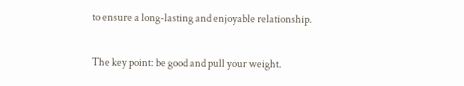to ensure a long-lasting and enjoyable relationship.

The key point: be good and pull your weight.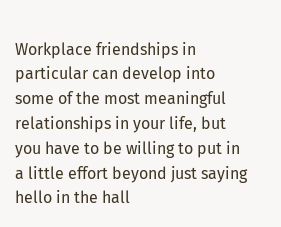Workplace friendships in particular can develop into some of the most meaningful relationships in your life, but you have to be willing to put in a little effort beyond just saying hello in the hall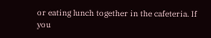or eating lunch together in the cafeteria. If you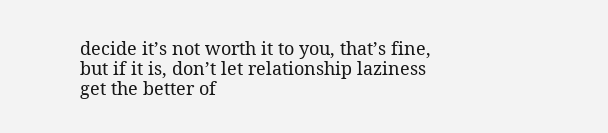decide it’s not worth it to you, that’s fine, but if it is, don’t let relationship laziness get the better of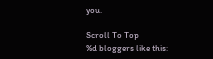you.

Scroll To Top
%d bloggers like this: